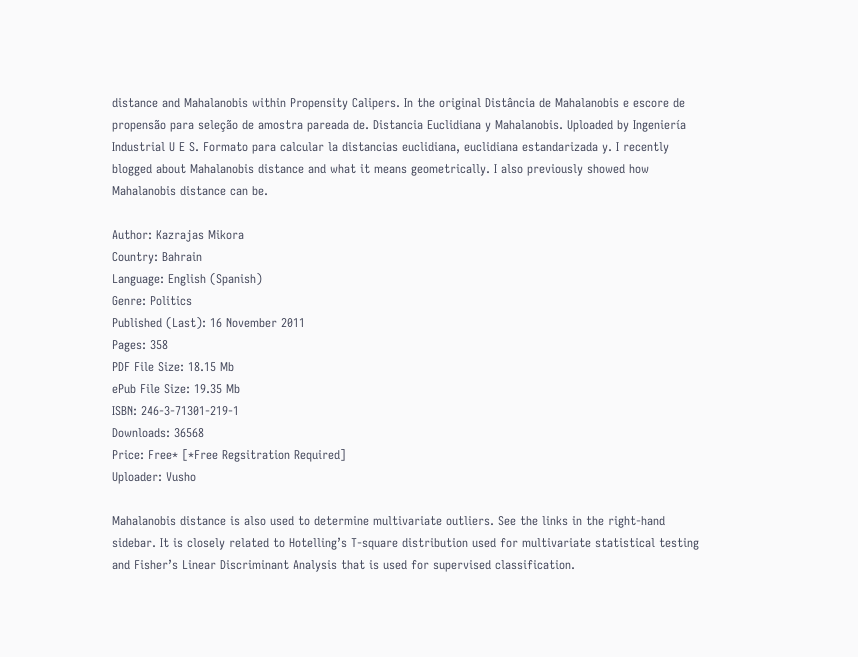distance and Mahalanobis within Propensity Calipers. In the original Distância de Mahalanobis e escore de propensão para seleção de amostra pareada de. Distancia Euclidiana y Mahalanobis. Uploaded by Ingeniería Industrial U E S. Formato para calcular la distancias euclidiana, euclidiana estandarizada y. I recently blogged about Mahalanobis distance and what it means geometrically. I also previously showed how Mahalanobis distance can be.

Author: Kazrajas Mikora
Country: Bahrain
Language: English (Spanish)
Genre: Politics
Published (Last): 16 November 2011
Pages: 358
PDF File Size: 18.15 Mb
ePub File Size: 19.35 Mb
ISBN: 246-3-71301-219-1
Downloads: 36568
Price: Free* [*Free Regsitration Required]
Uploader: Vusho

Mahalanobis distance is also used to determine multivariate outliers. See the links in the right-hand sidebar. It is closely related to Hotelling’s T-square distribution used for multivariate statistical testing and Fisher’s Linear Discriminant Analysis that is used for supervised classification.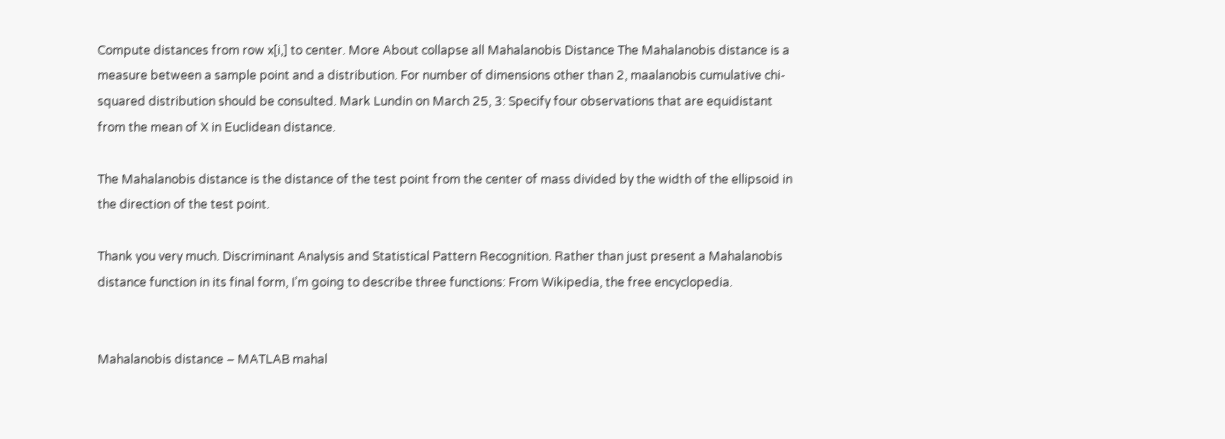Compute distances from row x[i,] to center. More About collapse all Mahalanobis Distance The Mahalanobis distance is a measure between a sample point and a distribution. For number of dimensions other than 2, maalanobis cumulative chi-squared distribution should be consulted. Mark Lundin on March 25, 3: Specify four observations that are equidistant from the mean of X in Euclidean distance.

The Mahalanobis distance is the distance of the test point from the center of mass divided by the width of the ellipsoid in the direction of the test point.

Thank you very much. Discriminant Analysis and Statistical Pattern Recognition. Rather than just present a Mahalanobis distance function in its final form, I’m going to describe three functions: From Wikipedia, the free encyclopedia.


Mahalanobis distance – MATLAB mahal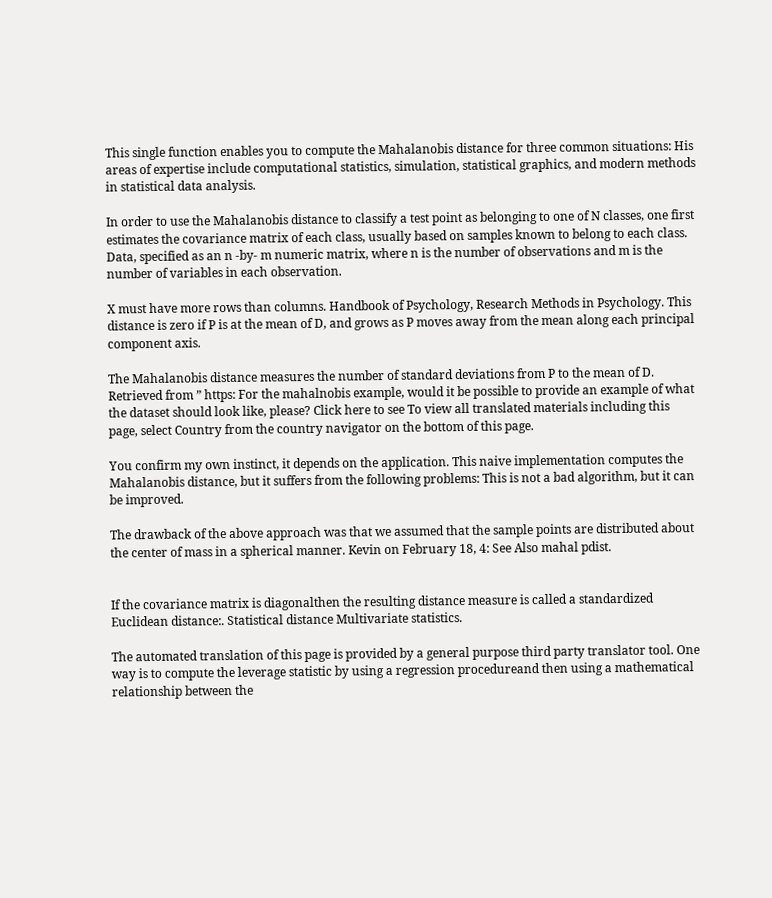This single function enables you to compute the Mahalanobis distance for three common situations: His areas of expertise include computational statistics, simulation, statistical graphics, and modern methods in statistical data analysis.

In order to use the Mahalanobis distance to classify a test point as belonging to one of N classes, one first estimates the covariance matrix of each class, usually based on samples known to belong to each class. Data, specified as an n -by- m numeric matrix, where n is the number of observations and m is the number of variables in each observation.

X must have more rows than columns. Handbook of Psychology, Research Methods in Psychology. This distance is zero if P is at the mean of D, and grows as P moves away from the mean along each principal component axis.

The Mahalanobis distance measures the number of standard deviations from P to the mean of D. Retrieved from ” https: For the mahalnobis example, would it be possible to provide an example of what the dataset should look like, please? Click here to see To view all translated materials including this page, select Country from the country navigator on the bottom of this page.

You confirm my own instinct, it depends on the application. This naive implementation computes the Mahalanobis distance, but it suffers from the following problems: This is not a bad algorithm, but it can be improved.

The drawback of the above approach was that we assumed that the sample points are distributed about the center of mass in a spherical manner. Kevin on February 18, 4: See Also mahal pdist.


If the covariance matrix is diagonalthen the resulting distance measure is called a standardized Euclidean distance:. Statistical distance Multivariate statistics.

The automated translation of this page is provided by a general purpose third party translator tool. One way is to compute the leverage statistic by using a regression procedureand then using a mathematical relationship between the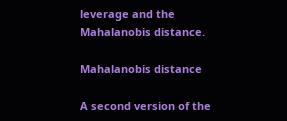leverage and the Mahalanobis distance.

Mahalanobis distance

A second version of the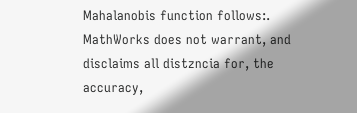Mahalanobis function follows:. MathWorks does not warrant, and disclaims all distzncia for, the accuracy,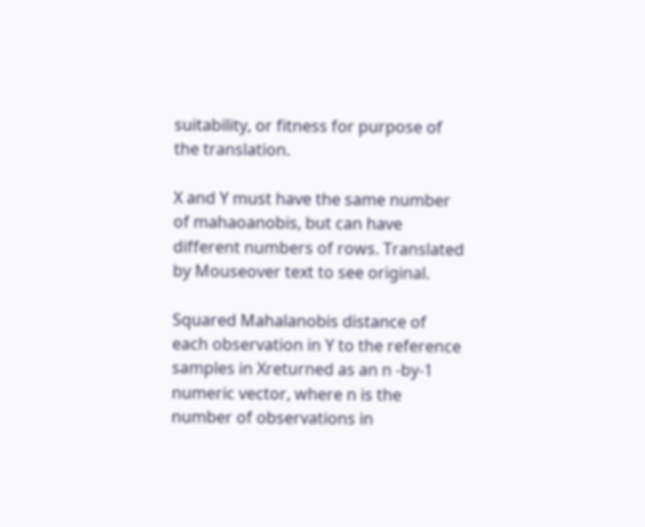suitability, or fitness for purpose of the translation.

X and Y must have the same number of mahaoanobis, but can have different numbers of rows. Translated by Mouseover text to see original.

Squared Mahalanobis distance of each observation in Y to the reference samples in Xreturned as an n -by-1 numeric vector, where n is the number of observations in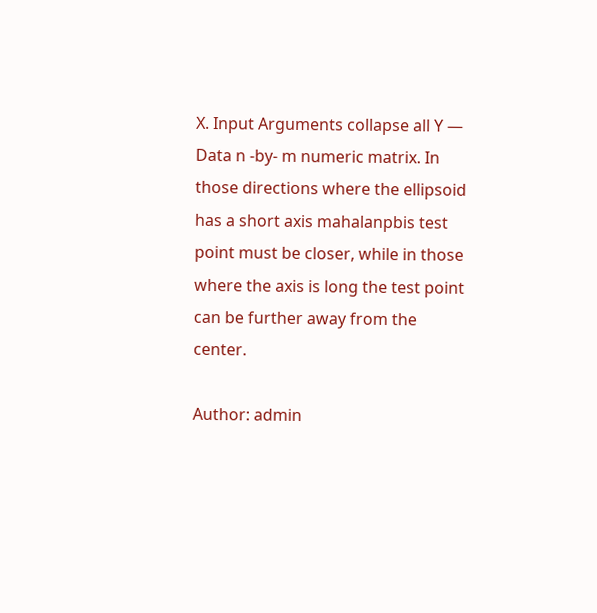X. Input Arguments collapse all Y — Data n -by- m numeric matrix. In those directions where the ellipsoid has a short axis mahalanpbis test point must be closer, while in those where the axis is long the test point can be further away from the center.

Author: admin